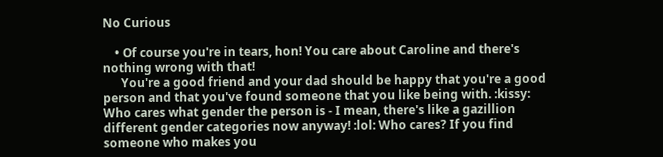No Curious

    • Of course you're in tears, hon! You care about Caroline and there's nothing wrong with that!
      You're a good friend and your dad should be happy that you're a good person and that you've found someone that you like being with. :kissy: Who cares what gender the person is - I mean, there's like a gazillion different gender categories now anyway! :lol: Who cares? If you find someone who makes you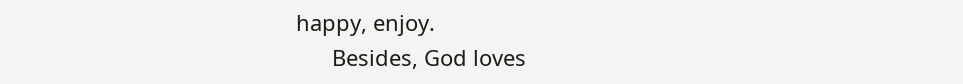happy, enjoy.
      Besides, God loves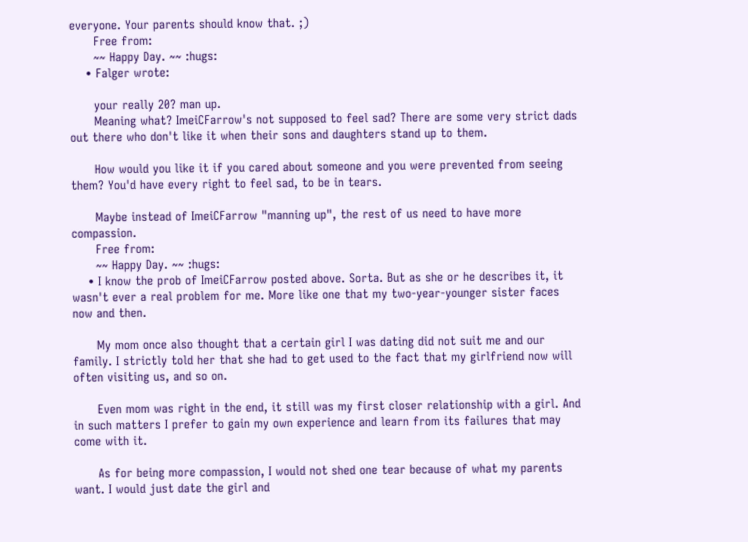everyone. Your parents should know that. ;)
      Free from:
      ~~ Happy Day. ~~ :hugs:
    • Falger wrote:

      your really 20? man up.
      Meaning what? ImeiCFarrow's not supposed to feel sad? There are some very strict dads out there who don't like it when their sons and daughters stand up to them.

      How would you like it if you cared about someone and you were prevented from seeing them? You'd have every right to feel sad, to be in tears.

      Maybe instead of ImeiCFarrow "manning up", the rest of us need to have more compassion.
      Free from:
      ~~ Happy Day. ~~ :hugs:
    • I know the prob of ImeiCFarrow posted above. Sorta. But as she or he describes it, it wasn't ever a real problem for me. More like one that my two-year-younger sister faces now and then.

      My mom once also thought that a certain girl I was dating did not suit me and our family. I strictly told her that she had to get used to the fact that my girlfriend now will often visiting us, and so on.

      Even mom was right in the end, it still was my first closer relationship with a girl. And in such matters I prefer to gain my own experience and learn from its failures that may come with it.

      As for being more compassion, I would not shed one tear because of what my parents want. I would just date the girl and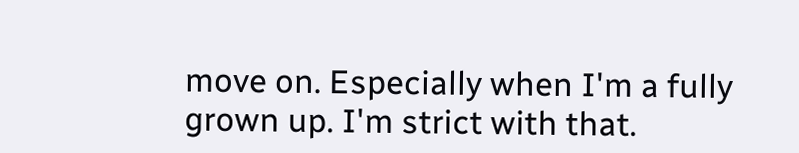move on. Especially when I'm a fully grown up. I'm strict with that.